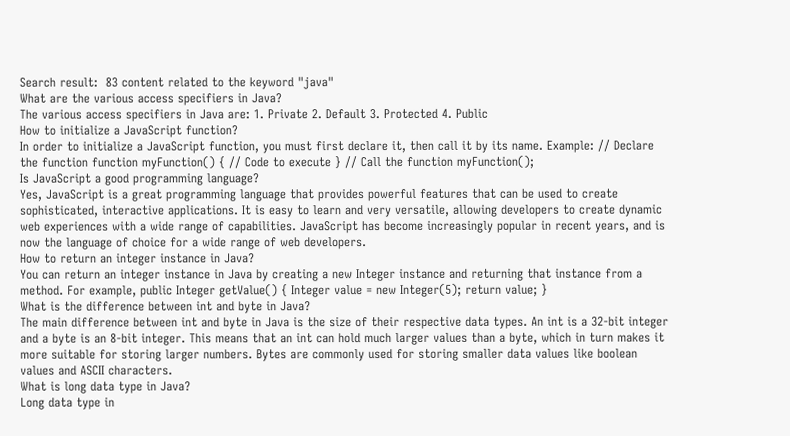Search result:  83 content related to the keyword "java"
What are the various access specifiers in Java?
The various access specifiers in Java are: 1. Private 2. Default 3. Protected 4. Public
How to initialize a JavaScript function?
In order to initialize a JavaScript function, you must first declare it, then call it by its name. Example: // Declare the function function myFunction() { // Code to execute } // Call the function myFunction();
Is JavaScript a good programming language?
Yes, JavaScript is a great programming language that provides powerful features that can be used to create sophisticated, interactive applications. It is easy to learn and very versatile, allowing developers to create dynamic web experiences with a wide range of capabilities. JavaScript has become increasingly popular in recent years, and is now the language of choice for a wide range of web developers.
How to return an integer instance in Java?
You can return an integer instance in Java by creating a new Integer instance and returning that instance from a method. For example, public Integer getValue() { Integer value = new Integer(5); return value; }
What is the difference between int and byte in Java?
The main difference between int and byte in Java is the size of their respective data types. An int is a 32-bit integer and a byte is an 8-bit integer. This means that an int can hold much larger values than a byte, which in turn makes it more suitable for storing larger numbers. Bytes are commonly used for storing smaller data values like boolean values and ASCII characters.
What is long data type in Java?
Long data type in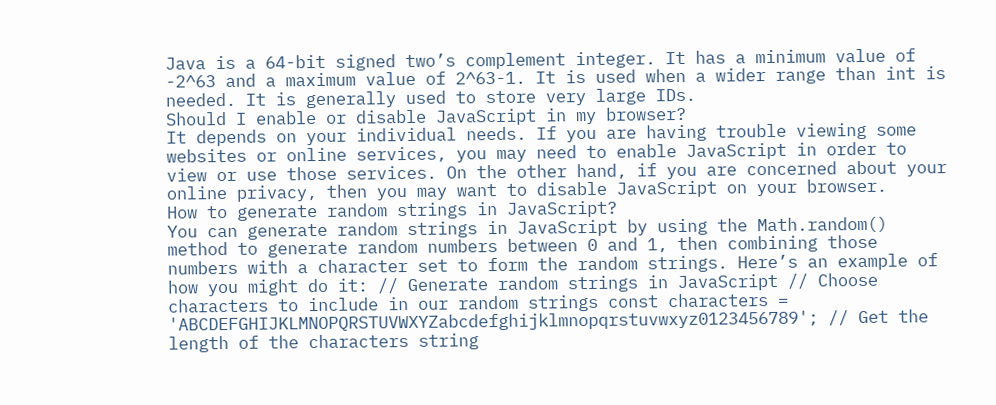Java is a 64-bit signed two’s complement integer. It has a minimum value of -2^63 and a maximum value of 2^63-1. It is used when a wider range than int is needed. It is generally used to store very large IDs.
Should I enable or disable JavaScript in my browser?
It depends on your individual needs. If you are having trouble viewing some websites or online services, you may need to enable JavaScript in order to view or use those services. On the other hand, if you are concerned about your online privacy, then you may want to disable JavaScript on your browser.
How to generate random strings in JavaScript?
You can generate random strings in JavaScript by using the Math.random() method to generate random numbers between 0 and 1, then combining those numbers with a character set to form the random strings. Here’s an example of how you might do it: // Generate random strings in JavaScript // Choose characters to include in our random strings const characters = 'ABCDEFGHIJKLMNOPQRSTUVWXYZabcdefghijklmnopqrstuvwxyz0123456789'; // Get the length of the characters string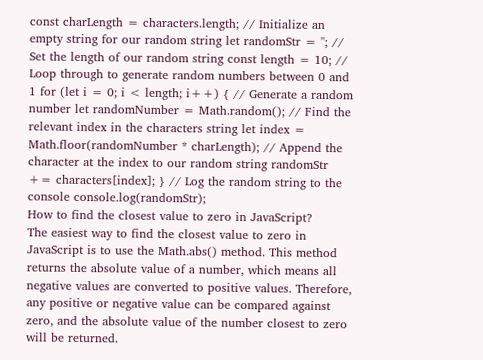const charLength = characters.length; // Initialize an empty string for our random string let randomStr = ''; // Set the length of our random string const length = 10; // Loop through to generate random numbers between 0 and 1 for (let i = 0; i < length; i++) { // Generate a random number let randomNumber = Math.random(); // Find the relevant index in the characters string let index = Math.floor(randomNumber * charLength); // Append the character at the index to our random string randomStr += characters[index]; } // Log the random string to the console console.log(randomStr);
How to find the closest value to zero in JavaScript?
The easiest way to find the closest value to zero in JavaScript is to use the Math.abs() method. This method returns the absolute value of a number, which means all negative values are converted to positive values. Therefore, any positive or negative value can be compared against zero, and the absolute value of the number closest to zero will be returned.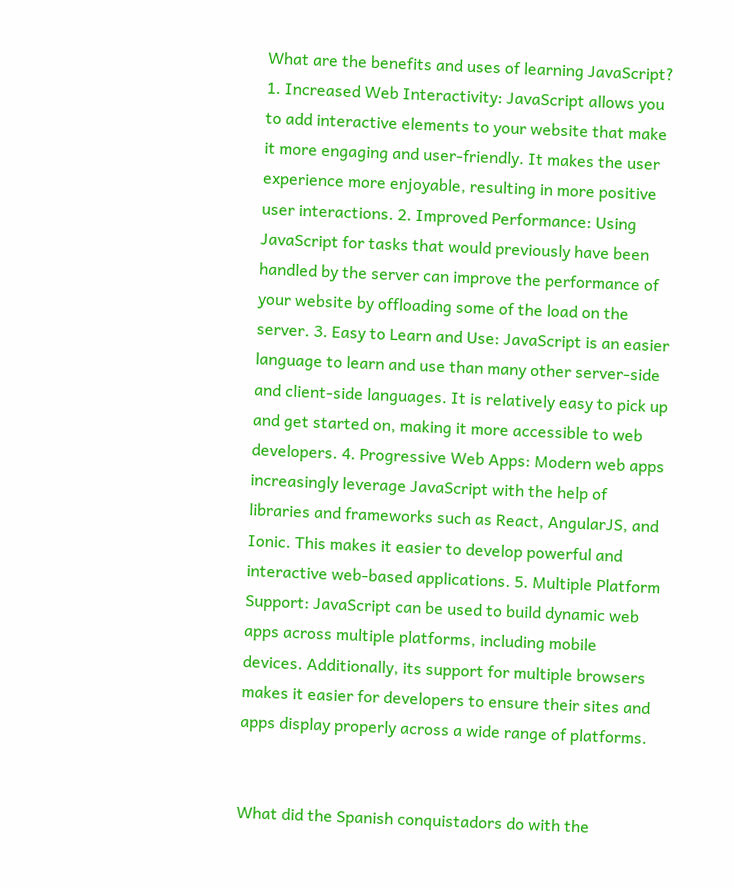What are the benefits and uses of learning JavaScript?
1. Increased Web Interactivity: JavaScript allows you to add interactive elements to your website that make it more engaging and user-friendly. It makes the user experience more enjoyable, resulting in more positive user interactions. 2. Improved Performance: Using JavaScript for tasks that would previously have been handled by the server can improve the performance of your website by offloading some of the load on the server. 3. Easy to Learn and Use: JavaScript is an easier language to learn and use than many other server-side and client-side languages. It is relatively easy to pick up and get started on, making it more accessible to web developers. 4. Progressive Web Apps: Modern web apps increasingly leverage JavaScript with the help of libraries and frameworks such as React, AngularJS, and Ionic. This makes it easier to develop powerful and interactive web-based applications. 5. Multiple Platform Support: JavaScript can be used to build dynamic web apps across multiple platforms, including mobile devices. Additionally, its support for multiple browsers makes it easier for developers to ensure their sites and apps display properly across a wide range of platforms.


What did the Spanish conquistadors do with the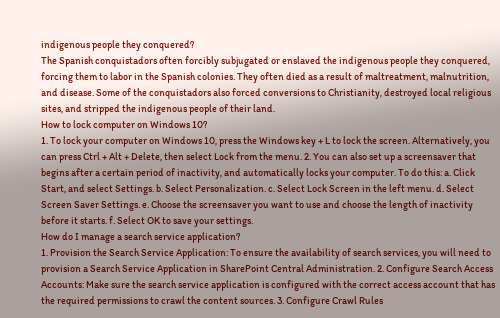indigenous people they conquered?
The Spanish conquistadors often forcibly subjugated or enslaved the indigenous people they conquered, forcing them to labor in the Spanish colonies. They often died as a result of maltreatment, malnutrition, and disease. Some of the conquistadors also forced conversions to Christianity, destroyed local religious sites, and stripped the indigenous people of their land.
How to lock computer on Windows 10?
1. To lock your computer on Windows 10, press the Windows key + L to lock the screen. Alternatively, you can press Ctrl + Alt + Delete, then select Lock from the menu. 2. You can also set up a screensaver that begins after a certain period of inactivity, and automatically locks your computer. To do this: a. Click Start, and select Settings. b. Select Personalization. c. Select Lock Screen in the left menu. d. Select Screen Saver Settings. e. Choose the screensaver you want to use and choose the length of inactivity before it starts. f. Select OK to save your settings.
How do I manage a search service application?
1. Provision the Search Service Application: To ensure the availability of search services, you will need to provision a Search Service Application in SharePoint Central Administration. 2. Configure Search Access Accounts: Make sure the search service application is configured with the correct access account that has the required permissions to crawl the content sources. 3. Configure Crawl Rules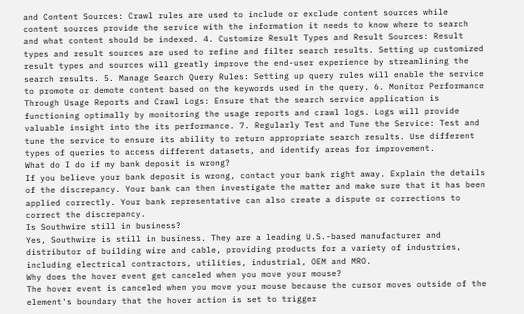and Content Sources: Crawl rules are used to include or exclude content sources while content sources provide the service with the information it needs to know where to search and what content should be indexed. 4. Customize Result Types and Result Sources: Result types and result sources are used to refine and filter search results. Setting up customized result types and sources will greatly improve the end-user experience by streamlining the search results. 5. Manage Search Query Rules: Setting up query rules will enable the service to promote or demote content based on the keywords used in the query. 6. Monitor Performance Through Usage Reports and Crawl Logs: Ensure that the search service application is functioning optimally by monitoring the usage reports and crawl logs. Logs will provide valuable insight into the its performance. 7. Regularly Test and Tune the Service: Test and tune the service to ensure its ability to return appropriate search results. Use different types of queries to access different datasets, and identify areas for improvement.
What do I do if my bank deposit is wrong?
If you believe your bank deposit is wrong, contact your bank right away. Explain the details of the discrepancy. Your bank can then investigate the matter and make sure that it has been applied correctly. Your bank representative can also create a dispute or corrections to correct the discrepancy.
Is Southwire still in business?
Yes, Southwire is still in business. They are a leading U.S.-based manufacturer and distributor of building wire and cable, providing products for a variety of industries, including electrical contractors, utilities, industrial, OEM and MRO.
Why does the hover event get canceled when you move your mouse?
The hover event is canceled when you move your mouse because the cursor moves outside of the element's boundary that the hover action is set to trigger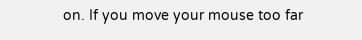on. If you move your mouse too far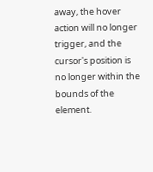away, the hover action will no longer trigger, and the cursor's position is no longer within the bounds of the element.